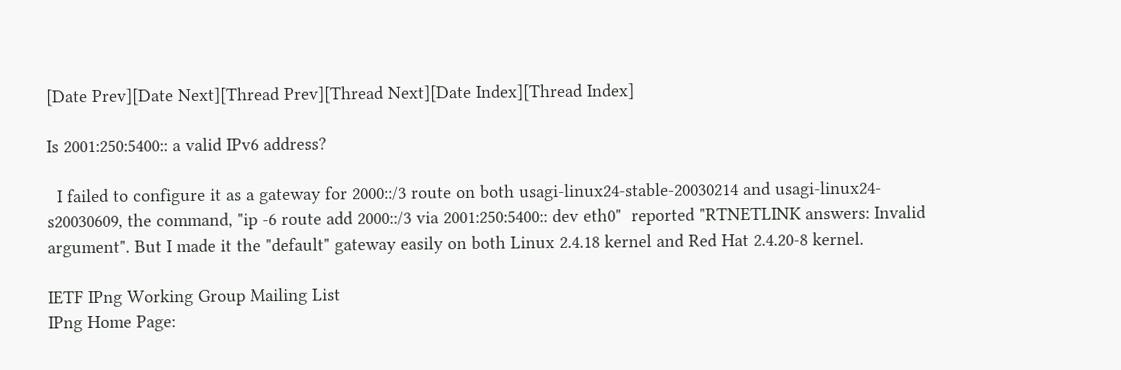[Date Prev][Date Next][Thread Prev][Thread Next][Date Index][Thread Index]

Is 2001:250:5400:: a valid IPv6 address?

  I failed to configure it as a gateway for 2000::/3 route on both usagi-linux24-stable-20030214 and usagi-linux24-s20030609, the command, "ip -6 route add 2000::/3 via 2001:250:5400:: dev eth0"  reported "RTNETLINK answers: Invalid argument". But I made it the "default" gateway easily on both Linux 2.4.18 kernel and Red Hat 2.4.20-8 kernel.

IETF IPng Working Group Mailing List
IPng Home Page: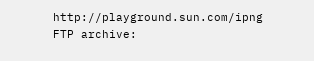http://playground.sun.com/ipng
FTP archive: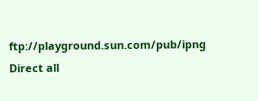ftp://playground.sun.com/pub/ipng
Direct all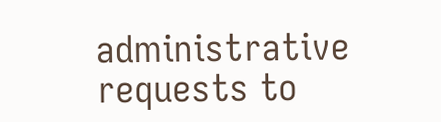administrative requests to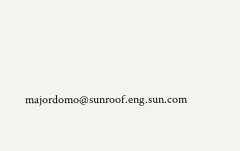majordomo@sunroof.eng.sun.com